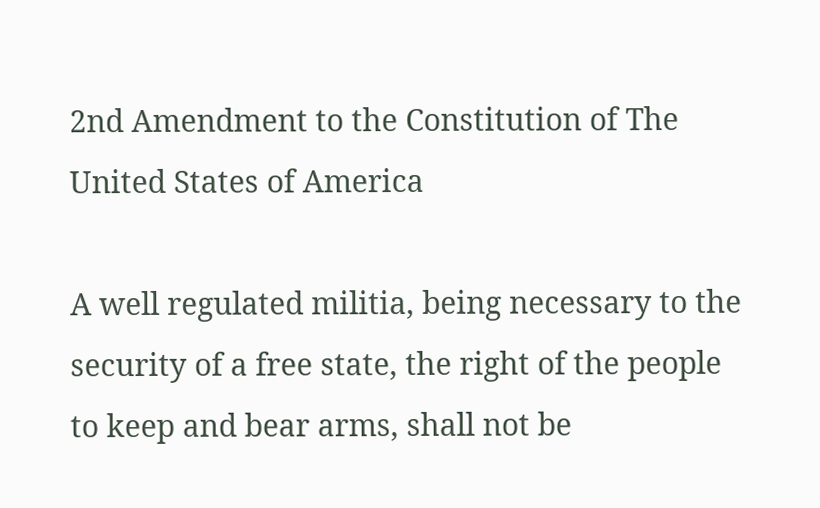2nd Amendment to the Constitution of The United States of America

A well regulated militia, being necessary to the security of a free state, the right of the people to keep and bear arms, shall not be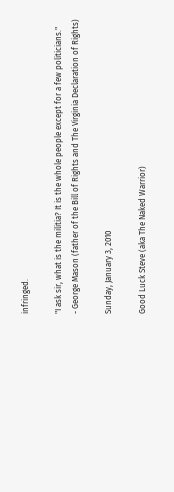infringed.

"I ask sir, what is the militia? It is the whole people except for a few politicians."
- George Mason (father of the Bill of Rights and The Virginia Declaration of Rights)

Sunday, January 3, 2010

Good Luck Steve (aka The Naked Warrior)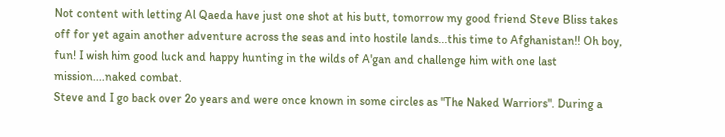Not content with letting Al Qaeda have just one shot at his butt, tomorrow my good friend Steve Bliss takes off for yet again another adventure across the seas and into hostile lands...this time to Afghanistan!! Oh boy, fun! I wish him good luck and happy hunting in the wilds of A'gan and challenge him with one last mission....naked combat.
Steve and I go back over 2o years and were once known in some circles as "The Naked Warriors". During a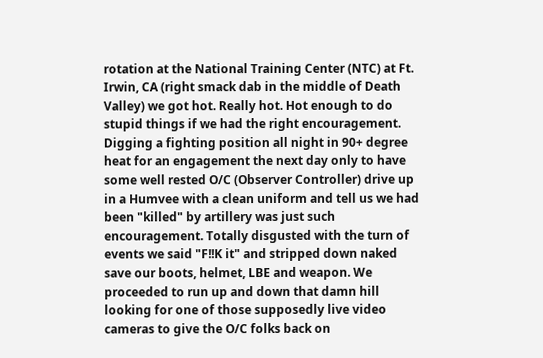rotation at the National Training Center (NTC) at Ft. Irwin, CA (right smack dab in the middle of Death Valley) we got hot. Really hot. Hot enough to do stupid things if we had the right encouragement. Digging a fighting position all night in 90+ degree heat for an engagement the next day only to have some well rested O/C (Observer Controller) drive up in a Humvee with a clean uniform and tell us we had been "killed" by artillery was just such encouragement. Totally disgusted with the turn of events we said "F!!K it" and stripped down naked save our boots, helmet, LBE and weapon. We proceeded to run up and down that damn hill looking for one of those supposedly live video cameras to give the O/C folks back on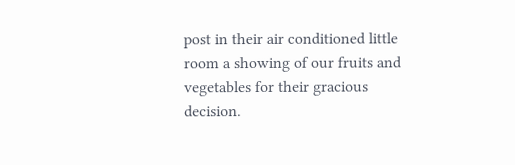post in their air conditioned little room a showing of our fruits and vegetables for their gracious decision.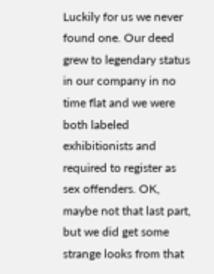Luckily for us we never found one. Our deed grew to legendary status in our company in no time flat and we were both labeled exhibitionists and required to register as sex offenders. OK, maybe not that last part, but we did get some strange looks from that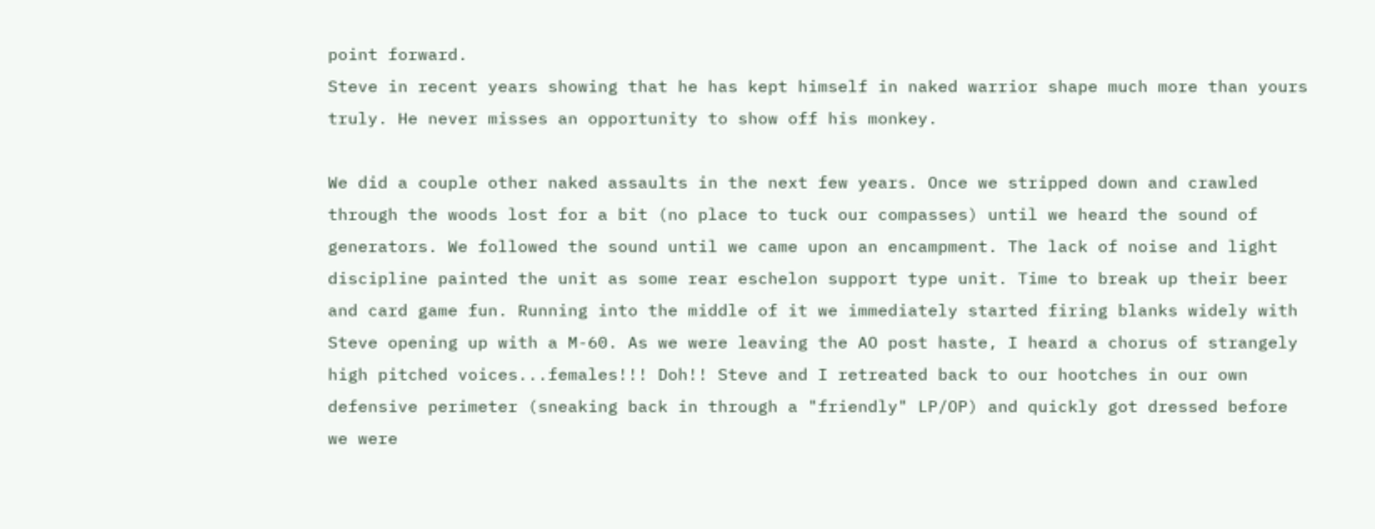point forward.
Steve in recent years showing that he has kept himself in naked warrior shape much more than yours truly. He never misses an opportunity to show off his monkey.

We did a couple other naked assaults in the next few years. Once we stripped down and crawled through the woods lost for a bit (no place to tuck our compasses) until we heard the sound of generators. We followed the sound until we came upon an encampment. The lack of noise and light discipline painted the unit as some rear eschelon support type unit. Time to break up their beer and card game fun. Running into the middle of it we immediately started firing blanks widely with Steve opening up with a M-60. As we were leaving the AO post haste, I heard a chorus of strangely high pitched voices...females!!! Doh!! Steve and I retreated back to our hootches in our own defensive perimeter (sneaking back in through a "friendly" LP/OP) and quickly got dressed before we were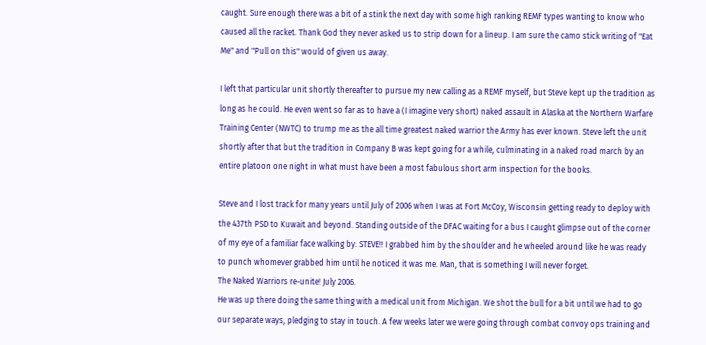caught. Sure enough there was a bit of a stink the next day with some high ranking REMF types wanting to know who caused all the racket. Thank God they never asked us to strip down for a lineup. I am sure the camo stick writing of "Eat Me" and "Pull on this" would of given us away.

I left that particular unit shortly thereafter to pursue my new calling as a REMF myself, but Steve kept up the tradition as long as he could. He even went so far as to have a (I imagine very short) naked assault in Alaska at the Northern Warfare Training Center (NWTC) to trump me as the all time greatest naked warrior the Army has ever known. Steve left the unit shortly after that but the tradition in Company B was kept going for a while, culminating in a naked road march by an entire platoon one night in what must have been a most fabulous short arm inspection for the books.

Steve and I lost track for many years until July of 2006 when I was at Fort McCoy, Wisconsin getting ready to deploy with the 437th PSD to Kuwait and beyond. Standing outside of the DFAC waiting for a bus I caught glimpse out of the corner of my eye of a familiar face walking by. STEVE!! I grabbed him by the shoulder and he wheeled around like he was ready to punch whomever grabbed him until he noticed it was me. Man, that is something I will never forget.
The Naked Warriors re-unite! July 2006.
He was up there doing the same thing with a medical unit from Michigan. We shot the bull for a bit until we had to go our separate ways, pledging to stay in touch. A few weeks later we were going through combat convoy ops training and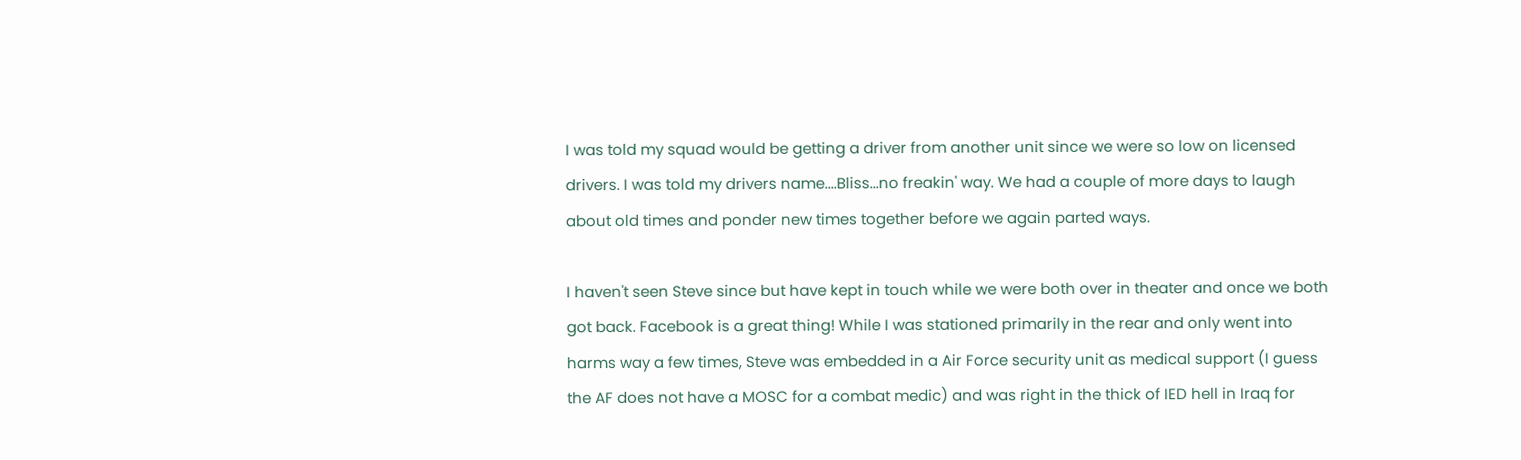I was told my squad would be getting a driver from another unit since we were so low on licensed drivers. I was told my drivers name....Bliss...no freakin' way. We had a couple of more days to laugh about old times and ponder new times together before we again parted ways.

I haven't seen Steve since but have kept in touch while we were both over in theater and once we both got back. Facebook is a great thing! While I was stationed primarily in the rear and only went into harms way a few times, Steve was embedded in a Air Force security unit as medical support (I guess the AF does not have a MOSC for a combat medic) and was right in the thick of IED hell in Iraq for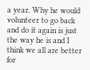a year. Why he would volunteer to go back and do it again is just the way he is and I think we all are better for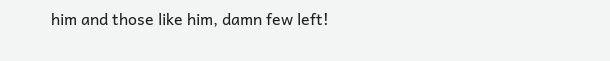him and those like him, damn few left!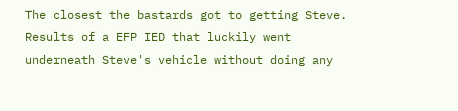The closest the bastards got to getting Steve. Results of a EFP IED that luckily went underneath Steve's vehicle without doing any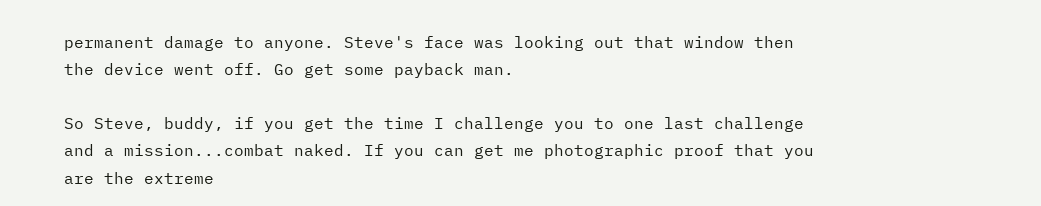permanent damage to anyone. Steve's face was looking out that window then the device went off. Go get some payback man.

So Steve, buddy, if you get the time I challenge you to one last challenge and a mission...combat naked. If you can get me photographic proof that you are the extreme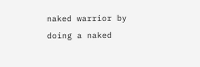naked warrior by doing a naked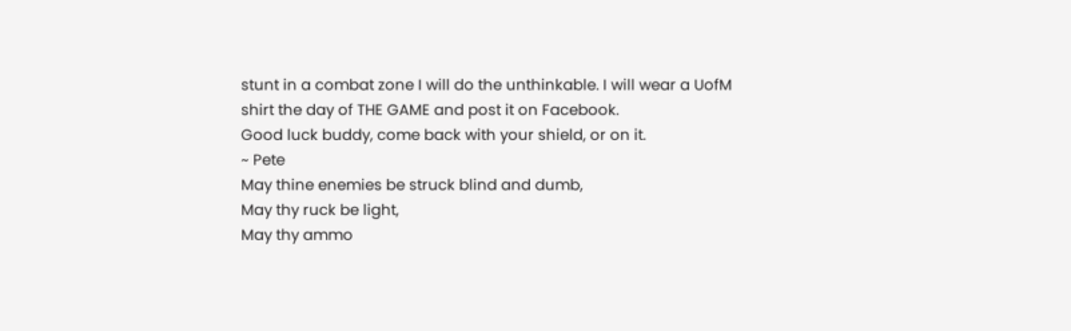stunt in a combat zone I will do the unthinkable. I will wear a UofM shirt the day of THE GAME and post it on Facebook.
Good luck buddy, come back with your shield, or on it.
~ Pete
May thine enemies be struck blind and dumb,
May thy ruck be light,
May thy ammo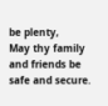be plenty,
May thy family and friends be safe and secure.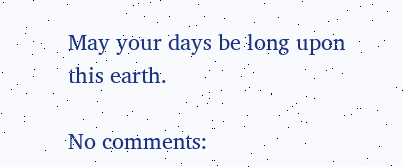May your days be long upon this earth.

No comments: